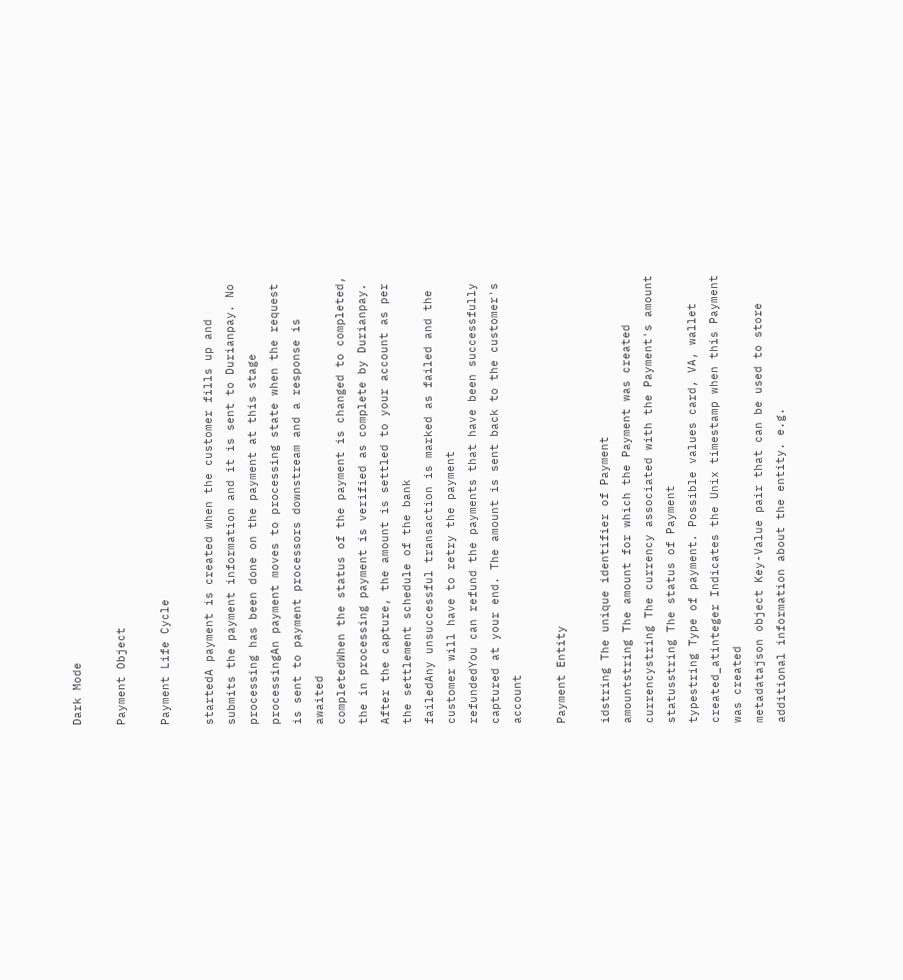Dark Mode

Payment Object

Payment Life Cycle

startedA payment is created when the customer fills up and submits the payment information and it is sent to Durianpay. No processing has been done on the payment at this stage
processingAn payment moves to processing state when the request is sent to payment processors downstream and a response is awaited
completedWhen the status of the payment is changed to completed, the in processing payment is verified as complete by Durianpay. After the capture, the amount is settled to your account as per the settlement schedule of the bank
failedAny unsuccessful transaction is marked as failed and the customer will have to retry the payment
refundedYou can refund the payments that have been successfully captured at your end. The amount is sent back to the customer's account

Payment Entity

idstring The unique identifier of Payment
amountstring The amount for which the Payment was created
currencystring The currency associated with the Payment's amount
statusstring The status of Payment
typestring Type of payment. Possible values card, VA, wallet
created_atinteger Indicates the Unix timestamp when this Payment was created
metadatajson object Key-Value pair that can be used to store additional information about the entity. e.g.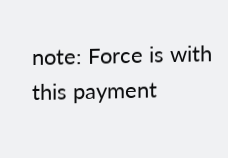note: Force is with this payment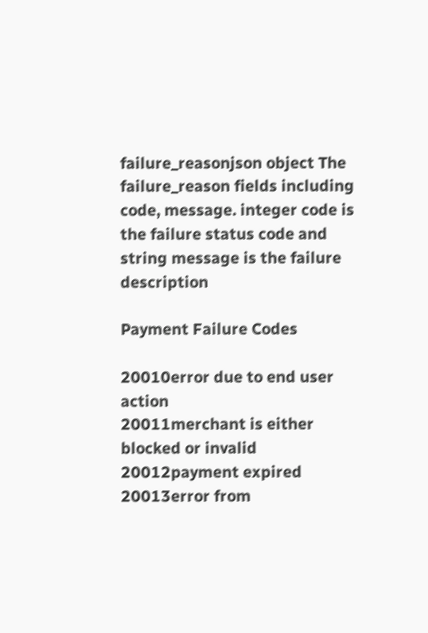failure_reasonjson object The failure_reason fields including code, message. integer code is the failure status code and string message is the failure description

Payment Failure Codes

20010error due to end user action
20011merchant is either blocked or invalid
20012payment expired
20013error from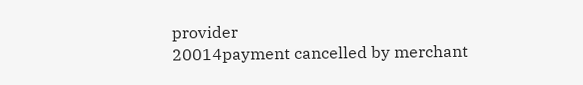provider
20014payment cancelled by merchant